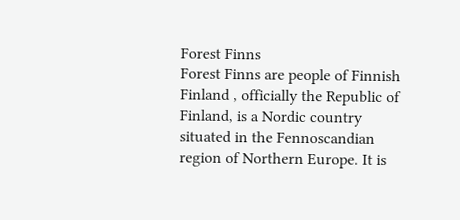Forest Finns
Forest Finns are people of Finnish
Finland , officially the Republic of Finland, is a Nordic country situated in the Fennoscandian region of Northern Europe. It is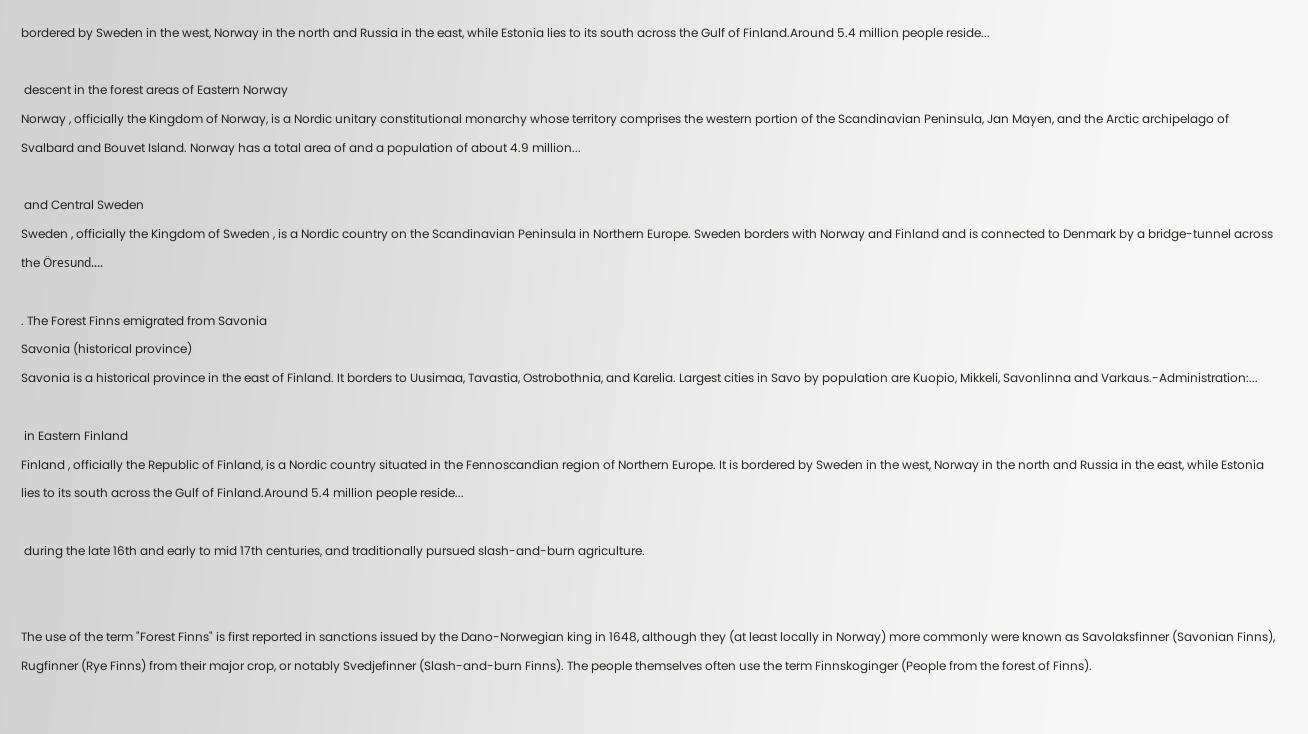bordered by Sweden in the west, Norway in the north and Russia in the east, while Estonia lies to its south across the Gulf of Finland.Around 5.4 million people reside...

 descent in the forest areas of Eastern Norway
Norway , officially the Kingdom of Norway, is a Nordic unitary constitutional monarchy whose territory comprises the western portion of the Scandinavian Peninsula, Jan Mayen, and the Arctic archipelago of Svalbard and Bouvet Island. Norway has a total area of and a population of about 4.9 million...

 and Central Sweden
Sweden , officially the Kingdom of Sweden , is a Nordic country on the Scandinavian Peninsula in Northern Europe. Sweden borders with Norway and Finland and is connected to Denmark by a bridge-tunnel across the Öresund....

. The Forest Finns emigrated from Savonia
Savonia (historical province)
Savonia is a historical province in the east of Finland. It borders to Uusimaa, Tavastia, Ostrobothnia, and Karelia. Largest cities in Savo by population are Kuopio, Mikkeli, Savonlinna and Varkaus.-Administration:...

 in Eastern Finland
Finland , officially the Republic of Finland, is a Nordic country situated in the Fennoscandian region of Northern Europe. It is bordered by Sweden in the west, Norway in the north and Russia in the east, while Estonia lies to its south across the Gulf of Finland.Around 5.4 million people reside...

 during the late 16th and early to mid 17th centuries, and traditionally pursued slash-and-burn agriculture.


The use of the term "Forest Finns" is first reported in sanctions issued by the Dano-Norwegian king in 1648, although they (at least locally in Norway) more commonly were known as Savolaksfinner (Savonian Finns), Rugfinner (Rye Finns) from their major crop, or notably Svedjefinner (Slash-and-burn Finns). The people themselves often use the term Finnskoginger (People from the forest of Finns).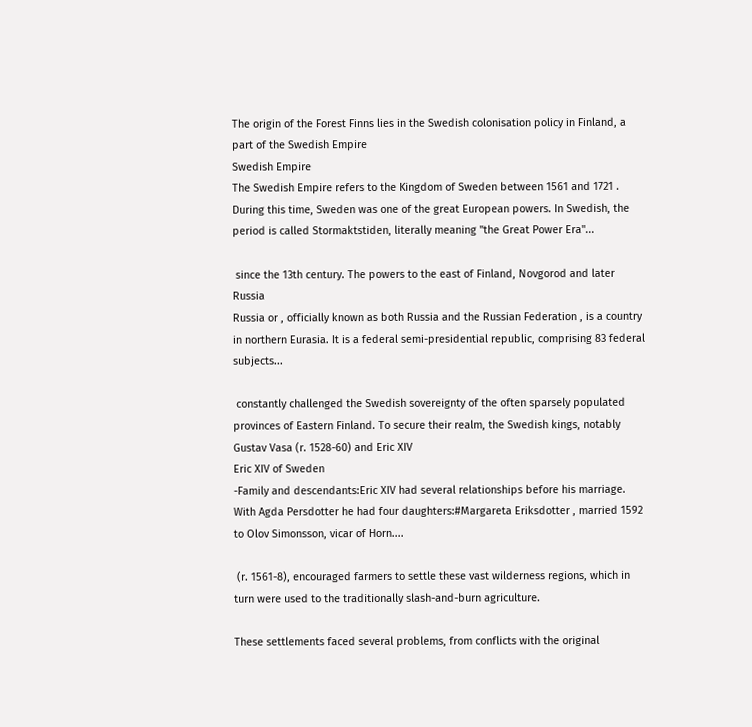The origin of the Forest Finns lies in the Swedish colonisation policy in Finland, a part of the Swedish Empire
Swedish Empire
The Swedish Empire refers to the Kingdom of Sweden between 1561 and 1721 . During this time, Sweden was one of the great European powers. In Swedish, the period is called Stormaktstiden, literally meaning "the Great Power Era"...

 since the 13th century. The powers to the east of Finland, Novgorod and later Russia
Russia or , officially known as both Russia and the Russian Federation , is a country in northern Eurasia. It is a federal semi-presidential republic, comprising 83 federal subjects...

 constantly challenged the Swedish sovereignty of the often sparsely populated provinces of Eastern Finland. To secure their realm, the Swedish kings, notably Gustav Vasa (r. 1528-60) and Eric XIV
Eric XIV of Sweden
-Family and descendants:Eric XIV had several relationships before his marriage. With Agda Persdotter he had four daughters:#Margareta Eriksdotter , married 1592 to Olov Simonsson, vicar of Horn....

 (r. 1561-8), encouraged farmers to settle these vast wilderness regions, which in turn were used to the traditionally slash-and-burn agriculture.

These settlements faced several problems, from conflicts with the original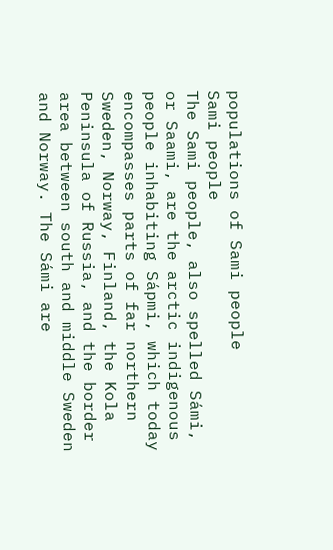populations of Sami people
Sami people
The Sami people, also spelled Sámi, or Saami, are the arctic indigenous people inhabiting Sápmi, which today encompasses parts of far northern Sweden, Norway, Finland, the Kola Peninsula of Russia, and the border area between south and middle Sweden and Norway. The Sámi are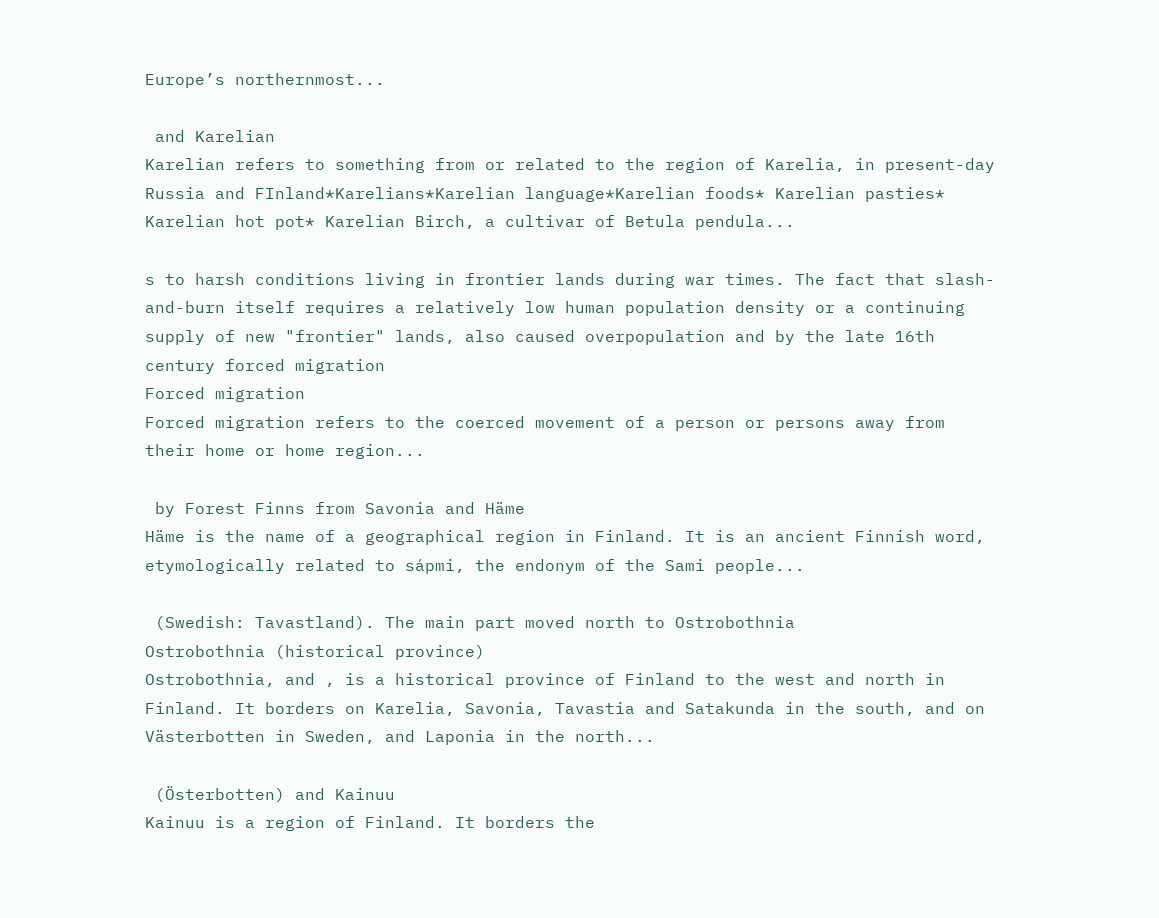Europe’s northernmost...

 and Karelian
Karelian refers to something from or related to the region of Karelia, in present-day Russia and FInland*Karelians*Karelian language*Karelian foods* Karelian pasties* Karelian hot pot* Karelian Birch, a cultivar of Betula pendula...

s to harsh conditions living in frontier lands during war times. The fact that slash-and-burn itself requires a relatively low human population density or a continuing supply of new "frontier" lands, also caused overpopulation and by the late 16th century forced migration
Forced migration
Forced migration refers to the coerced movement of a person or persons away from their home or home region...

 by Forest Finns from Savonia and Häme
Häme is the name of a geographical region in Finland. It is an ancient Finnish word, etymologically related to sápmi, the endonym of the Sami people...

 (Swedish: Tavastland). The main part moved north to Ostrobothnia
Ostrobothnia (historical province)
Ostrobothnia, and , is a historical province of Finland to the west and north in Finland. It borders on Karelia, Savonia, Tavastia and Satakunda in the south, and on Västerbotten in Sweden, and Laponia in the north...

 (Österbotten) and Kainuu
Kainuu is a region of Finland. It borders the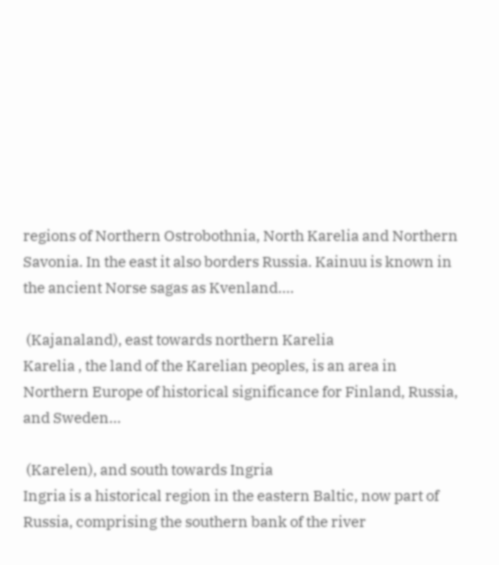regions of Northern Ostrobothnia, North Karelia and Northern Savonia. In the east it also borders Russia. Kainuu is known in the ancient Norse sagas as Kvenland....

 (Kajanaland), east towards northern Karelia
Karelia , the land of the Karelian peoples, is an area in Northern Europe of historical significance for Finland, Russia, and Sweden...

 (Karelen), and south towards Ingria
Ingria is a historical region in the eastern Baltic, now part of Russia, comprising the southern bank of the river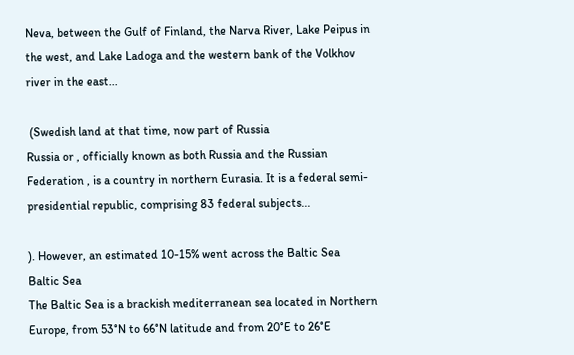Neva, between the Gulf of Finland, the Narva River, Lake Peipus in the west, and Lake Ladoga and the western bank of the Volkhov river in the east...

 (Swedish land at that time, now part of Russia
Russia or , officially known as both Russia and the Russian Federation , is a country in northern Eurasia. It is a federal semi-presidential republic, comprising 83 federal subjects...

). However, an estimated 10-15% went across the Baltic Sea
Baltic Sea
The Baltic Sea is a brackish mediterranean sea located in Northern Europe, from 53°N to 66°N latitude and from 20°E to 26°E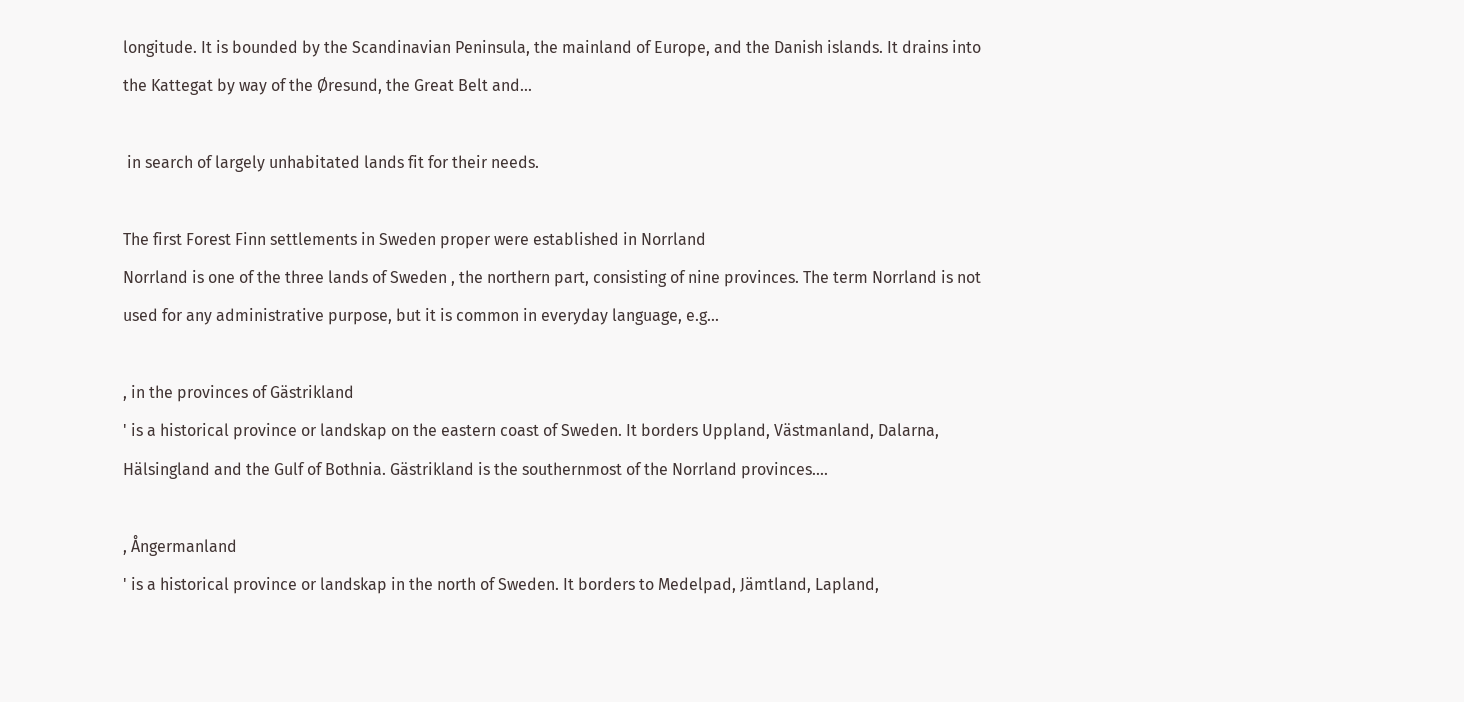longitude. It is bounded by the Scandinavian Peninsula, the mainland of Europe, and the Danish islands. It drains into the Kattegat by way of the Øresund, the Great Belt and...

 in search of largely unhabitated lands fit for their needs.

The first Forest Finn settlements in Sweden proper were established in Norrland
Norrland is one of the three lands of Sweden , the northern part, consisting of nine provinces. The term Norrland is not used for any administrative purpose, but it is common in everyday language, e.g...

, in the provinces of Gästrikland
' is a historical province or landskap on the eastern coast of Sweden. It borders Uppland, Västmanland, Dalarna, Hälsingland and the Gulf of Bothnia. Gästrikland is the southernmost of the Norrland provinces....

, Ångermanland
' is a historical province or landskap in the north of Sweden. It borders to Medelpad, Jämtland, Lapland,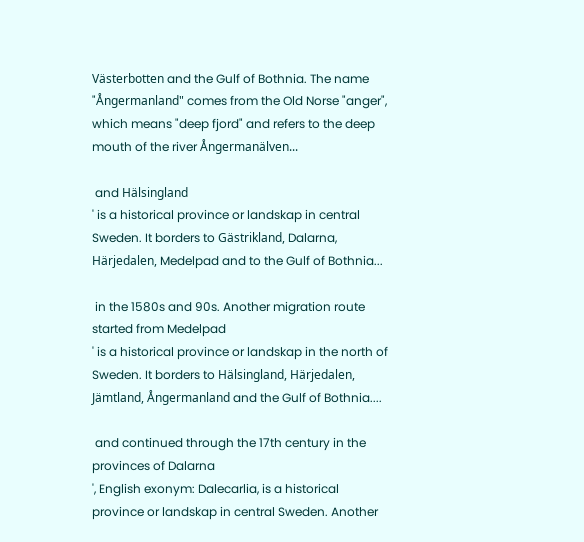Västerbotten and the Gulf of Bothnia. The name "Ångermanland" comes from the Old Norse "anger", which means "deep fjord" and refers to the deep mouth of the river Ångermanälven...

 and Hälsingland
' is a historical province or landskap in central Sweden. It borders to Gästrikland, Dalarna, Härjedalen, Medelpad and to the Gulf of Bothnia...

 in the 1580s and 90s. Another migration route started from Medelpad
' is a historical province or landskap in the north of Sweden. It borders to Hälsingland, Härjedalen, Jämtland, Ångermanland and the Gulf of Bothnia....

 and continued through the 17th century in the provinces of Dalarna
', English exonym: Dalecarlia, is a historical province or landskap in central Sweden. Another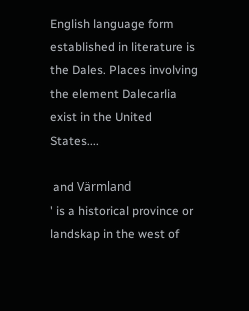English language form established in literature is the Dales. Places involving the element Dalecarlia exist in the United States....

 and Värmland
' is a historical province or landskap in the west of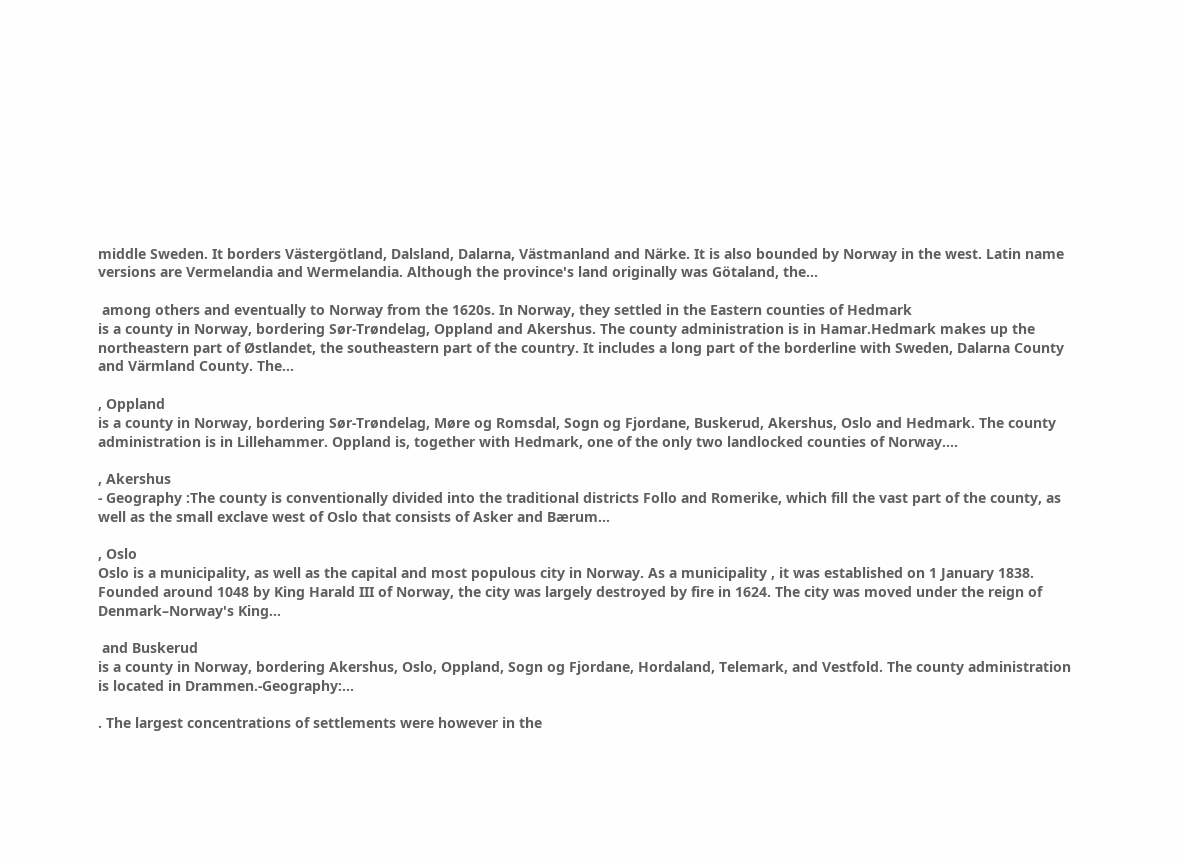middle Sweden. It borders Västergötland, Dalsland, Dalarna, Västmanland and Närke. It is also bounded by Norway in the west. Latin name versions are Vermelandia and Wermelandia. Although the province's land originally was Götaland, the...

 among others and eventually to Norway from the 1620s. In Norway, they settled in the Eastern counties of Hedmark
is a county in Norway, bordering Sør-Trøndelag, Oppland and Akershus. The county administration is in Hamar.Hedmark makes up the northeastern part of Østlandet, the southeastern part of the country. It includes a long part of the borderline with Sweden, Dalarna County and Värmland County. The...

, Oppland
is a county in Norway, bordering Sør-Trøndelag, Møre og Romsdal, Sogn og Fjordane, Buskerud, Akershus, Oslo and Hedmark. The county administration is in Lillehammer. Oppland is, together with Hedmark, one of the only two landlocked counties of Norway....

, Akershus
- Geography :The county is conventionally divided into the traditional districts Follo and Romerike, which fill the vast part of the county, as well as the small exclave west of Oslo that consists of Asker and Bærum...

, Oslo
Oslo is a municipality, as well as the capital and most populous city in Norway. As a municipality , it was established on 1 January 1838. Founded around 1048 by King Harald III of Norway, the city was largely destroyed by fire in 1624. The city was moved under the reign of Denmark–Norway's King...

 and Buskerud
is a county in Norway, bordering Akershus, Oslo, Oppland, Sogn og Fjordane, Hordaland, Telemark, and Vestfold. The county administration is located in Drammen.-Geography:...

. The largest concentrations of settlements were however in the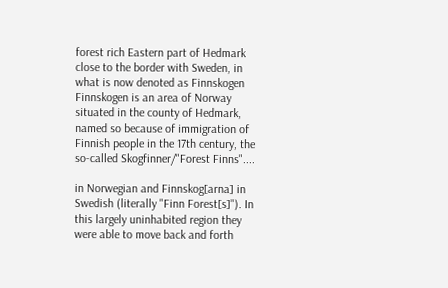forest rich Eastern part of Hedmark close to the border with Sweden, in what is now denoted as Finnskogen
Finnskogen is an area of Norway situated in the county of Hedmark, named so because of immigration of Finnish people in the 17th century, the so-called Skogfinner/"Forest Finns"....

in Norwegian and Finnskog[arna] in Swedish (literally "Finn Forest[s]"). In this largely uninhabited region they were able to move back and forth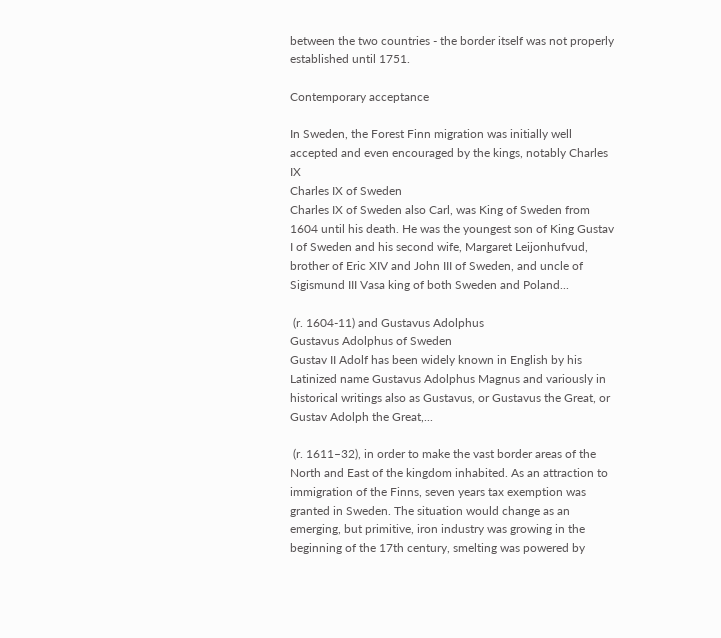between the two countries - the border itself was not properly established until 1751.

Contemporary acceptance

In Sweden, the Forest Finn migration was initially well accepted and even encouraged by the kings, notably Charles IX
Charles IX of Sweden
Charles IX of Sweden also Carl, was King of Sweden from 1604 until his death. He was the youngest son of King Gustav I of Sweden and his second wife, Margaret Leijonhufvud, brother of Eric XIV and John III of Sweden, and uncle of Sigismund III Vasa king of both Sweden and Poland...

 (r. 1604-11) and Gustavus Adolphus
Gustavus Adolphus of Sweden
Gustav II Adolf has been widely known in English by his Latinized name Gustavus Adolphus Magnus and variously in historical writings also as Gustavus, or Gustavus the Great, or Gustav Adolph the Great,...

 (r. 1611–32), in order to make the vast border areas of the North and East of the kingdom inhabited. As an attraction to immigration of the Finns, seven years tax exemption was granted in Sweden. The situation would change as an emerging, but primitive, iron industry was growing in the beginning of the 17th century, smelting was powered by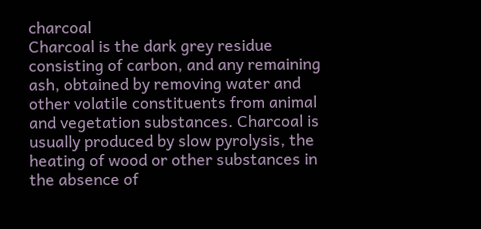charcoal
Charcoal is the dark grey residue consisting of carbon, and any remaining ash, obtained by removing water and other volatile constituents from animal and vegetation substances. Charcoal is usually produced by slow pyrolysis, the heating of wood or other substances in the absence of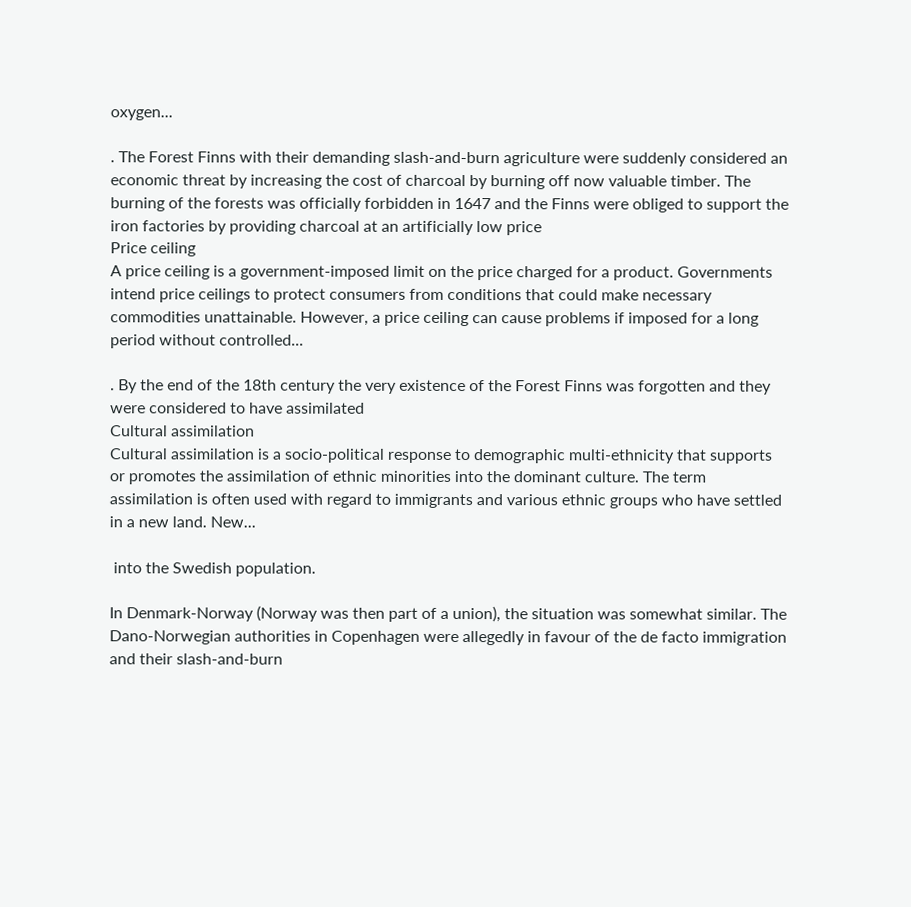oxygen...

. The Forest Finns with their demanding slash-and-burn agriculture were suddenly considered an economic threat by increasing the cost of charcoal by burning off now valuable timber. The burning of the forests was officially forbidden in 1647 and the Finns were obliged to support the iron factories by providing charcoal at an artificially low price
Price ceiling
A price ceiling is a government-imposed limit on the price charged for a product. Governments intend price ceilings to protect consumers from conditions that could make necessary commodities unattainable. However, a price ceiling can cause problems if imposed for a long period without controlled...

. By the end of the 18th century the very existence of the Forest Finns was forgotten and they were considered to have assimilated
Cultural assimilation
Cultural assimilation is a socio-political response to demographic multi-ethnicity that supports or promotes the assimilation of ethnic minorities into the dominant culture. The term assimilation is often used with regard to immigrants and various ethnic groups who have settled in a new land. New...

 into the Swedish population.

In Denmark-Norway (Norway was then part of a union), the situation was somewhat similar. The Dano-Norwegian authorities in Copenhagen were allegedly in favour of the de facto immigration and their slash-and-burn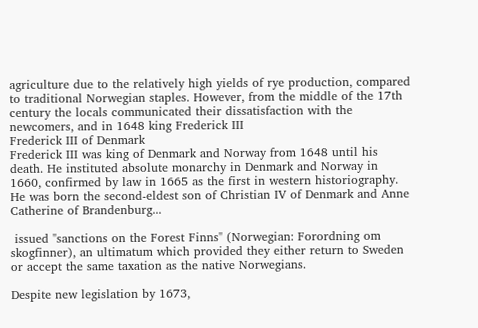agriculture due to the relatively high yields of rye production, compared to traditional Norwegian staples. However, from the middle of the 17th century the locals communicated their dissatisfaction with the newcomers, and in 1648 king Frederick III
Frederick III of Denmark
Frederick III was king of Denmark and Norway from 1648 until his death. He instituted absolute monarchy in Denmark and Norway in 1660, confirmed by law in 1665 as the first in western historiography. He was born the second-eldest son of Christian IV of Denmark and Anne Catherine of Brandenburg...

 issued "sanctions on the Forest Finns" (Norwegian: Forordning om skogfinner), an ultimatum which provided they either return to Sweden or accept the same taxation as the native Norwegians.

Despite new legislation by 1673,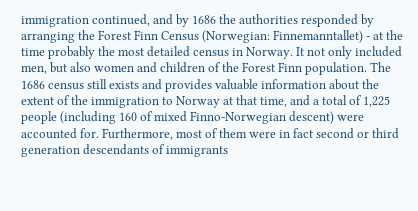immigration continued, and by 1686 the authorities responded by arranging the Forest Finn Census (Norwegian: Finnemanntallet) - at the time probably the most detailed census in Norway. It not only included men, but also women and children of the Forest Finn population. The 1686 census still exists and provides valuable information about the extent of the immigration to Norway at that time, and a total of 1,225 people (including 160 of mixed Finno-Norwegian descent) were accounted for. Furthermore, most of them were in fact second or third generation descendants of immigrants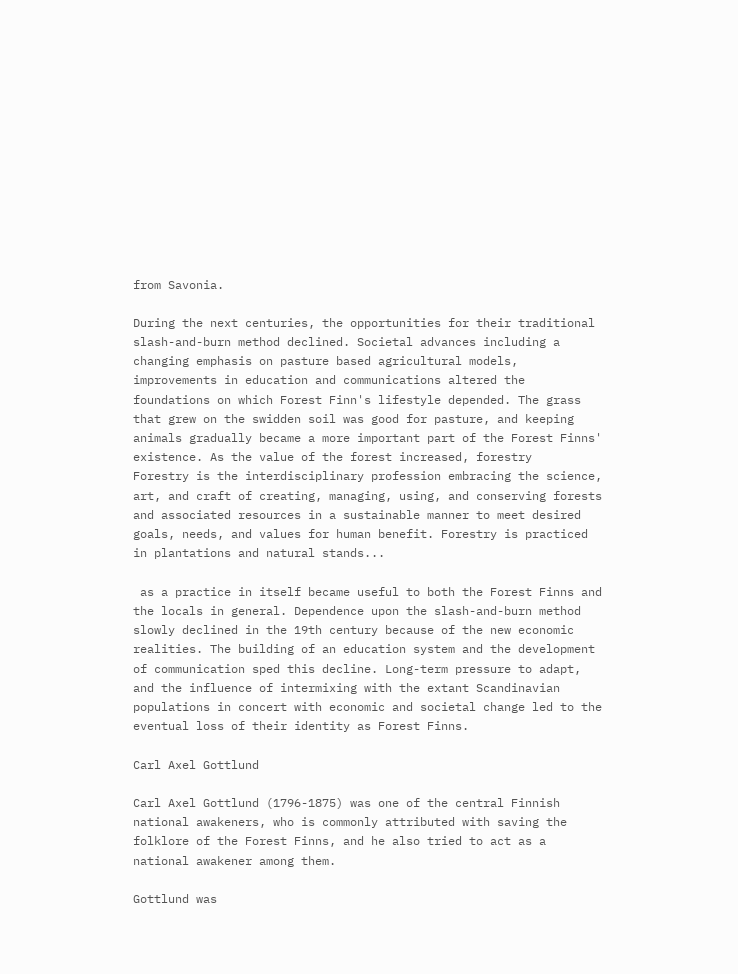from Savonia.

During the next centuries, the opportunities for their traditional slash-and-burn method declined. Societal advances including a changing emphasis on pasture based agricultural models, improvements in education and communications altered the foundations on which Forest Finn's lifestyle depended. The grass that grew on the swidden soil was good for pasture, and keeping animals gradually became a more important part of the Forest Finns' existence. As the value of the forest increased, forestry
Forestry is the interdisciplinary profession embracing the science, art, and craft of creating, managing, using, and conserving forests and associated resources in a sustainable manner to meet desired goals, needs, and values for human benefit. Forestry is practiced in plantations and natural stands...

 as a practice in itself became useful to both the Forest Finns and the locals in general. Dependence upon the slash-and-burn method slowly declined in the 19th century because of the new economic realities. The building of an education system and the development of communication sped this decline. Long-term pressure to adapt, and the influence of intermixing with the extant Scandinavian populations in concert with economic and societal change led to the eventual loss of their identity as Forest Finns.

Carl Axel Gottlund

Carl Axel Gottlund (1796-1875) was one of the central Finnish national awakeners, who is commonly attributed with saving the folklore of the Forest Finns, and he also tried to act as a national awakener among them.

Gottlund was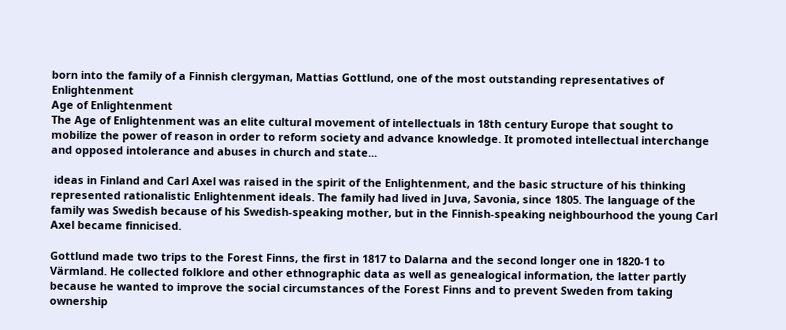born into the family of a Finnish clergyman, Mattias Gottlund, one of the most outstanding representatives of Enlightenment
Age of Enlightenment
The Age of Enlightenment was an elite cultural movement of intellectuals in 18th century Europe that sought to mobilize the power of reason in order to reform society and advance knowledge. It promoted intellectual interchange and opposed intolerance and abuses in church and state...

 ideas in Finland and Carl Axel was raised in the spirit of the Enlightenment, and the basic structure of his thinking represented rationalistic Enlightenment ideals. The family had lived in Juva, Savonia, since 1805. The language of the family was Swedish because of his Swedish-speaking mother, but in the Finnish-speaking neighbourhood the young Carl Axel became finnicised.

Gottlund made two trips to the Forest Finns, the first in 1817 to Dalarna and the second longer one in 1820-1 to Värmland. He collected folklore and other ethnographic data as well as genealogical information, the latter partly because he wanted to improve the social circumstances of the Forest Finns and to prevent Sweden from taking ownership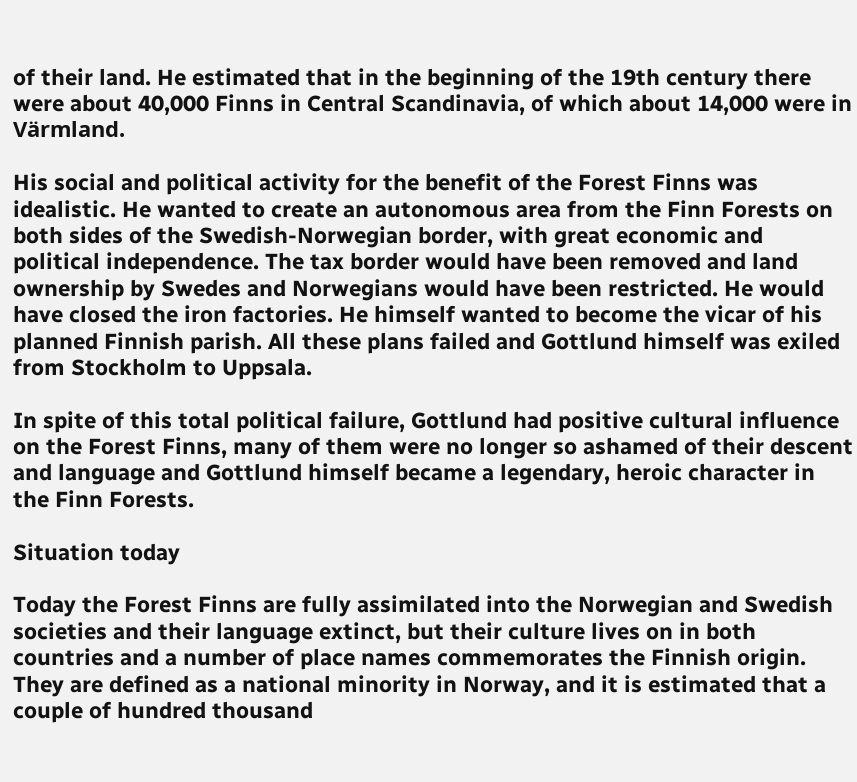of their land. He estimated that in the beginning of the 19th century there were about 40,000 Finns in Central Scandinavia, of which about 14,000 were in Värmland.

His social and political activity for the benefit of the Forest Finns was idealistic. He wanted to create an autonomous area from the Finn Forests on both sides of the Swedish-Norwegian border, with great economic and political independence. The tax border would have been removed and land ownership by Swedes and Norwegians would have been restricted. He would have closed the iron factories. He himself wanted to become the vicar of his planned Finnish parish. All these plans failed and Gottlund himself was exiled from Stockholm to Uppsala.

In spite of this total political failure, Gottlund had positive cultural influence on the Forest Finns, many of them were no longer so ashamed of their descent and language and Gottlund himself became a legendary, heroic character in the Finn Forests.

Situation today

Today the Forest Finns are fully assimilated into the Norwegian and Swedish societies and their language extinct, but their culture lives on in both countries and a number of place names commemorates the Finnish origin. They are defined as a national minority in Norway, and it is estimated that a couple of hundred thousand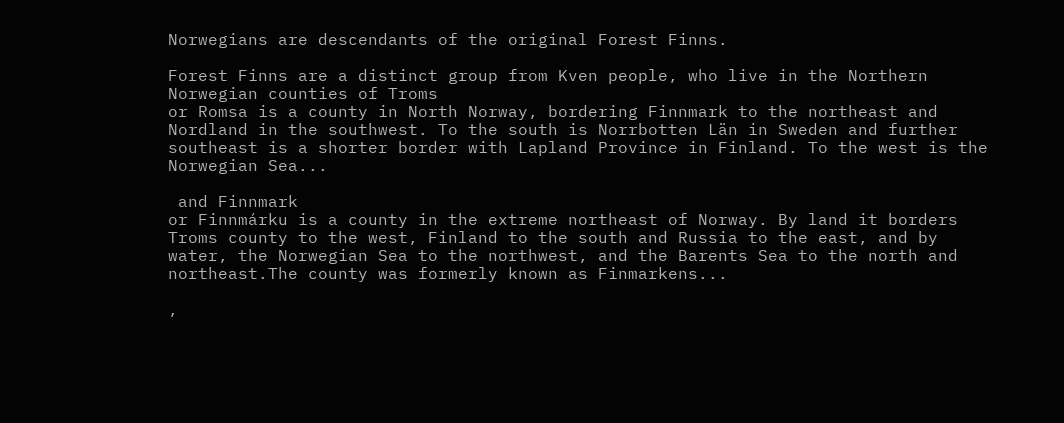Norwegians are descendants of the original Forest Finns.

Forest Finns are a distinct group from Kven people, who live in the Northern Norwegian counties of Troms
or Romsa is a county in North Norway, bordering Finnmark to the northeast and Nordland in the southwest. To the south is Norrbotten Län in Sweden and further southeast is a shorter border with Lapland Province in Finland. To the west is the Norwegian Sea...

 and Finnmark
or Finnmárku is a county in the extreme northeast of Norway. By land it borders Troms county to the west, Finland to the south and Russia to the east, and by water, the Norwegian Sea to the northwest, and the Barents Sea to the north and northeast.The county was formerly known as Finmarkens...

,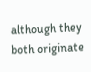although they both originate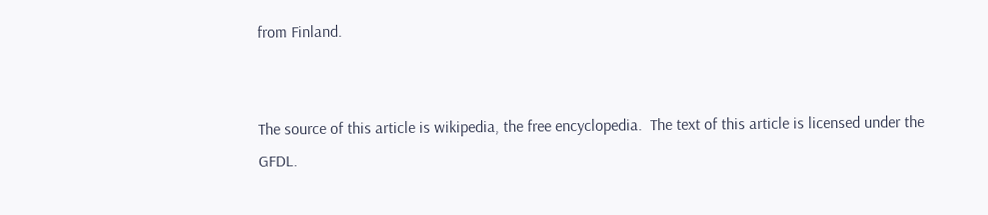from Finland.


The source of this article is wikipedia, the free encyclopedia.  The text of this article is licensed under the GFDL.